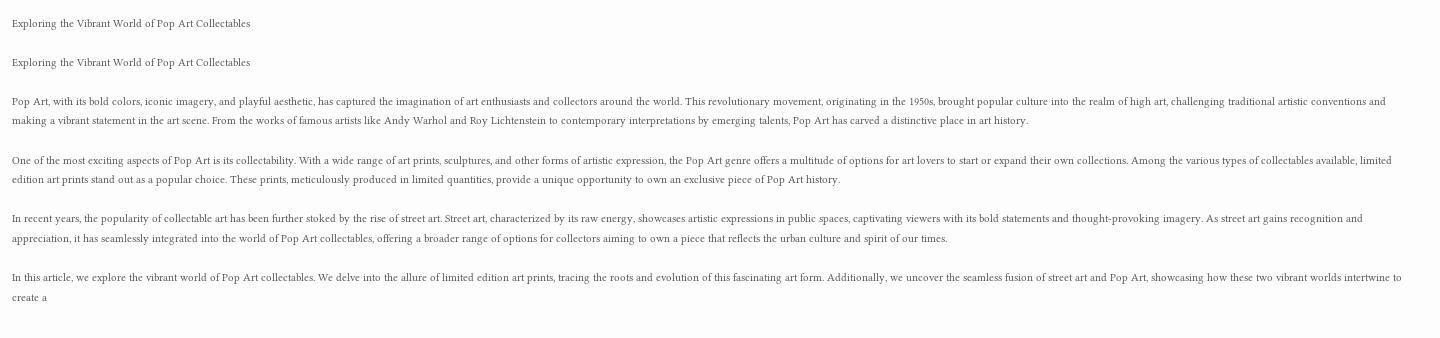Exploring the Vibrant World of Pop Art Collectables

Exploring the Vibrant World of Pop Art Collectables

Pop Art, with its bold colors, iconic imagery, and playful aesthetic, has captured the imagination of art enthusiasts and collectors around the world. This revolutionary movement, originating in the 1950s, brought popular culture into the realm of high art, challenging traditional artistic conventions and making a vibrant statement in the art scene. From the works of famous artists like Andy Warhol and Roy Lichtenstein to contemporary interpretations by emerging talents, Pop Art has carved a distinctive place in art history.

One of the most exciting aspects of Pop Art is its collectability. With a wide range of art prints, sculptures, and other forms of artistic expression, the Pop Art genre offers a multitude of options for art lovers to start or expand their own collections. Among the various types of collectables available, limited edition art prints stand out as a popular choice. These prints, meticulously produced in limited quantities, provide a unique opportunity to own an exclusive piece of Pop Art history.

In recent years, the popularity of collectable art has been further stoked by the rise of street art. Street art, characterized by its raw energy, showcases artistic expressions in public spaces, captivating viewers with its bold statements and thought-provoking imagery. As street art gains recognition and appreciation, it has seamlessly integrated into the world of Pop Art collectables, offering a broader range of options for collectors aiming to own a piece that reflects the urban culture and spirit of our times.

In this article, we explore the vibrant world of Pop Art collectables. We delve into the allure of limited edition art prints, tracing the roots and evolution of this fascinating art form. Additionally, we uncover the seamless fusion of street art and Pop Art, showcasing how these two vibrant worlds intertwine to create a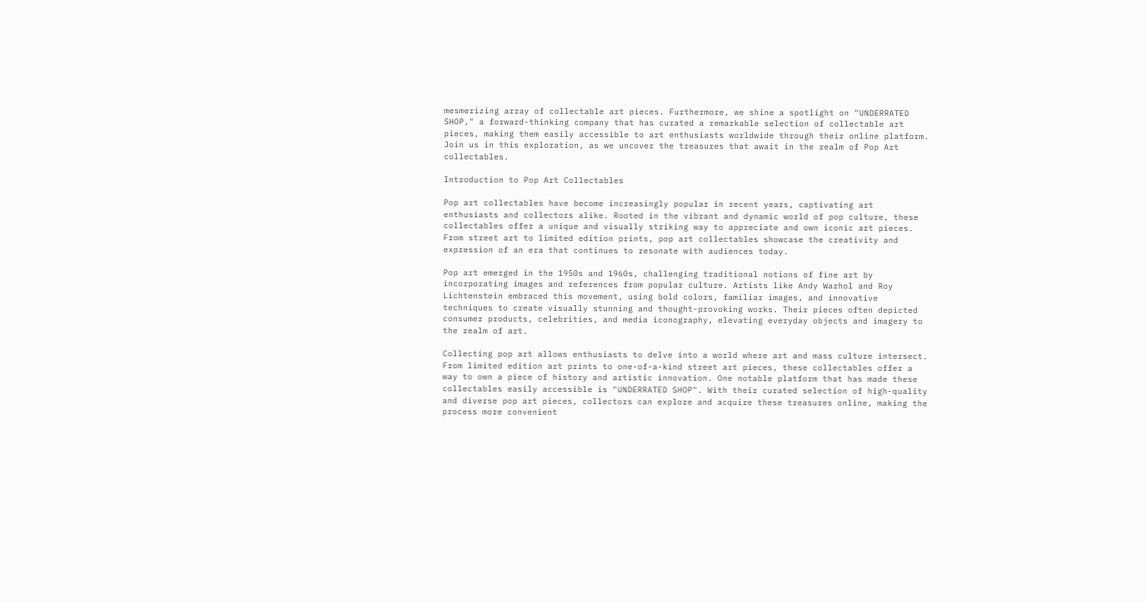mesmerizing array of collectable art pieces. Furthermore, we shine a spotlight on "UNDERRATED SHOP," a forward-thinking company that has curated a remarkable selection of collectable art pieces, making them easily accessible to art enthusiasts worldwide through their online platform. Join us in this exploration, as we uncover the treasures that await in the realm of Pop Art collectables.

Introduction to Pop Art Collectables

Pop art collectables have become increasingly popular in recent years, captivating art enthusiasts and collectors alike. Rooted in the vibrant and dynamic world of pop culture, these collectables offer a unique and visually striking way to appreciate and own iconic art pieces. From street art to limited edition prints, pop art collectables showcase the creativity and expression of an era that continues to resonate with audiences today.

Pop art emerged in the 1950s and 1960s, challenging traditional notions of fine art by incorporating images and references from popular culture. Artists like Andy Warhol and Roy Lichtenstein embraced this movement, using bold colors, familiar images, and innovative techniques to create visually stunning and thought-provoking works. Their pieces often depicted consumer products, celebrities, and media iconography, elevating everyday objects and imagery to the realm of art.

Collecting pop art allows enthusiasts to delve into a world where art and mass culture intersect. From limited edition art prints to one-of-a-kind street art pieces, these collectables offer a way to own a piece of history and artistic innovation. One notable platform that has made these collectables easily accessible is "UNDERRATED SHOP". With their curated selection of high-quality and diverse pop art pieces, collectors can explore and acquire these treasures online, making the process more convenient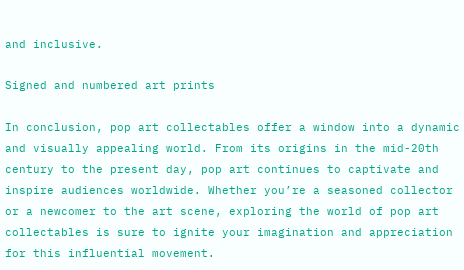and inclusive.

Signed and numbered art prints

In conclusion, pop art collectables offer a window into a dynamic and visually appealing world. From its origins in the mid-20th century to the present day, pop art continues to captivate and inspire audiences worldwide. Whether you’re a seasoned collector or a newcomer to the art scene, exploring the world of pop art collectables is sure to ignite your imagination and appreciation for this influential movement.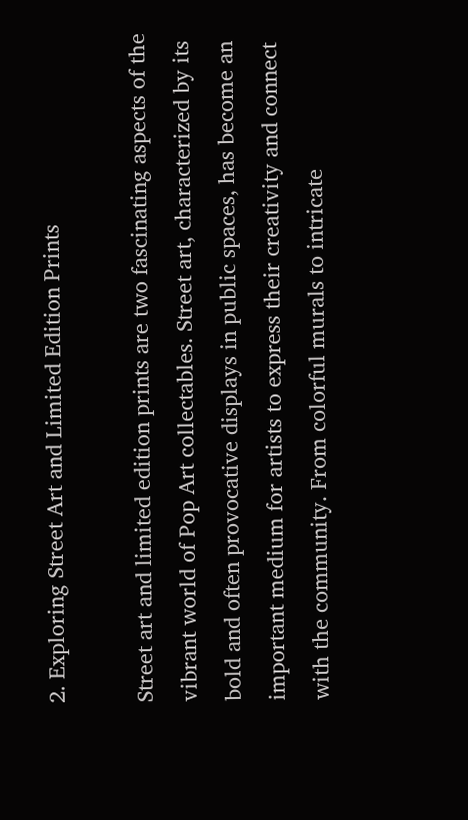2. Exploring Street Art and Limited Edition Prints

Street art and limited edition prints are two fascinating aspects of the vibrant world of Pop Art collectables. Street art, characterized by its bold and often provocative displays in public spaces, has become an important medium for artists to express their creativity and connect with the community. From colorful murals to intricate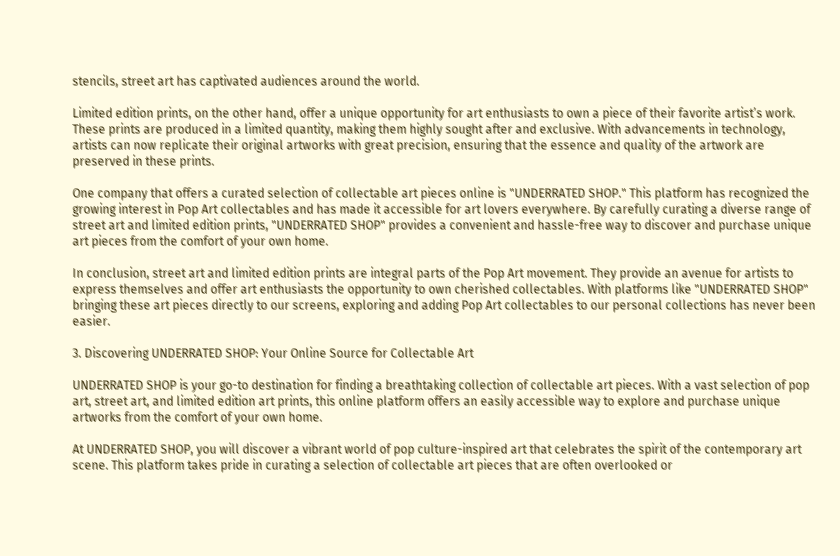stencils, street art has captivated audiences around the world.

Limited edition prints, on the other hand, offer a unique opportunity for art enthusiasts to own a piece of their favorite artist’s work. These prints are produced in a limited quantity, making them highly sought after and exclusive. With advancements in technology, artists can now replicate their original artworks with great precision, ensuring that the essence and quality of the artwork are preserved in these prints.

One company that offers a curated selection of collectable art pieces online is "UNDERRATED SHOP." This platform has recognized the growing interest in Pop Art collectables and has made it accessible for art lovers everywhere. By carefully curating a diverse range of street art and limited edition prints, "UNDERRATED SHOP" provides a convenient and hassle-free way to discover and purchase unique art pieces from the comfort of your own home.

In conclusion, street art and limited edition prints are integral parts of the Pop Art movement. They provide an avenue for artists to express themselves and offer art enthusiasts the opportunity to own cherished collectables. With platforms like "UNDERRATED SHOP" bringing these art pieces directly to our screens, exploring and adding Pop Art collectables to our personal collections has never been easier.

3. Discovering UNDERRATED SHOP: Your Online Source for Collectable Art

UNDERRATED SHOP is your go-to destination for finding a breathtaking collection of collectable art pieces. With a vast selection of pop art, street art, and limited edition art prints, this online platform offers an easily accessible way to explore and purchase unique artworks from the comfort of your own home.

At UNDERRATED SHOP, you will discover a vibrant world of pop culture-inspired art that celebrates the spirit of the contemporary art scene. This platform takes pride in curating a selection of collectable art pieces that are often overlooked or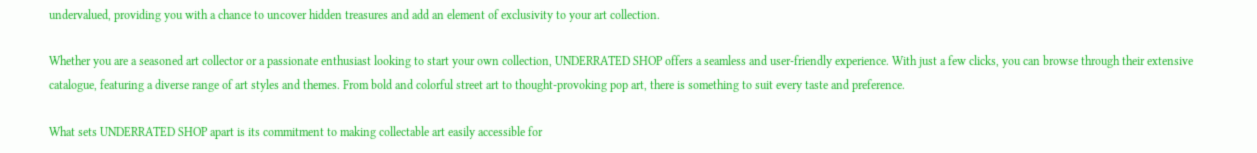undervalued, providing you with a chance to uncover hidden treasures and add an element of exclusivity to your art collection.

Whether you are a seasoned art collector or a passionate enthusiast looking to start your own collection, UNDERRATED SHOP offers a seamless and user-friendly experience. With just a few clicks, you can browse through their extensive catalogue, featuring a diverse range of art styles and themes. From bold and colorful street art to thought-provoking pop art, there is something to suit every taste and preference.

What sets UNDERRATED SHOP apart is its commitment to making collectable art easily accessible for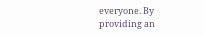everyone. By providing an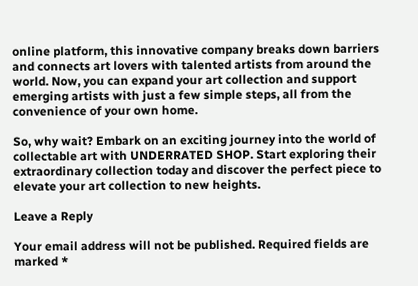online platform, this innovative company breaks down barriers and connects art lovers with talented artists from around the world. Now, you can expand your art collection and support emerging artists with just a few simple steps, all from the convenience of your own home.

So, why wait? Embark on an exciting journey into the world of collectable art with UNDERRATED SHOP. Start exploring their extraordinary collection today and discover the perfect piece to elevate your art collection to new heights.

Leave a Reply

Your email address will not be published. Required fields are marked *